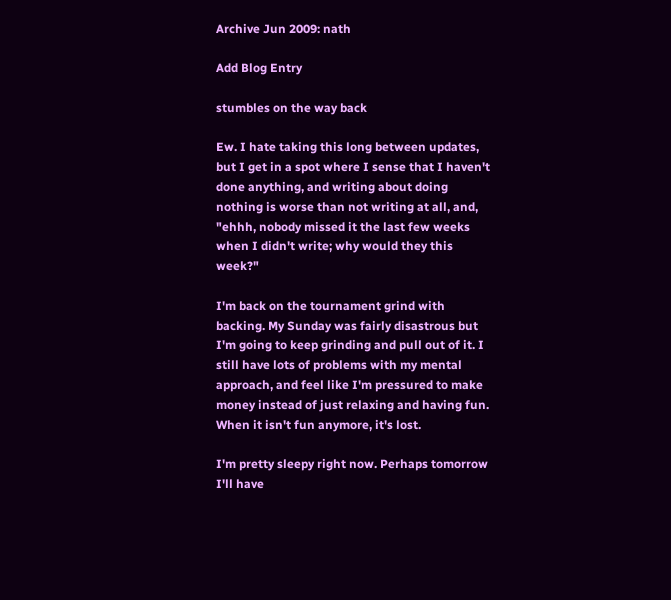Archive Jun 2009: nath

Add Blog Entry

stumbles on the way back

Ew. I hate taking this long between updates, but I get in a spot where I sense that I haven't done anything, and writing about doing nothing is worse than not writing at all, and, "ehhh, nobody missed it the last few weeks when I didn't write; why would they this week?"

I'm back on the tournament grind with backing. My Sunday was fairly disastrous but I'm going to keep grinding and pull out of it. I still have lots of problems with my mental approach, and feel like I'm pressured to make money instead of just relaxing and having fun. When it isn't fun anymore, it's lost.

I'm pretty sleepy right now. Perhaps tomorrow I'll have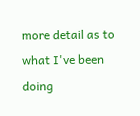more detail as to what I've been doing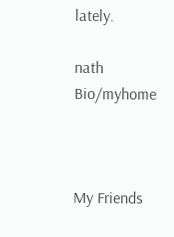lately.

nath Bio/myhome



My Friends